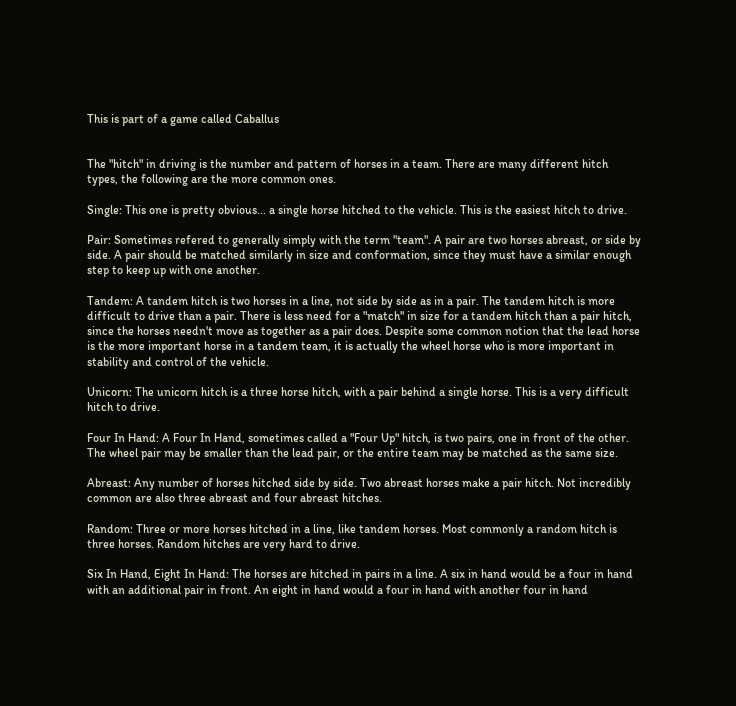This is part of a game called Caballus


The "hitch" in driving is the number and pattern of horses in a team. There are many different hitch types, the following are the more common ones.

Single: This one is pretty obvious... a single horse hitched to the vehicle. This is the easiest hitch to drive.

Pair: Sometimes refered to generally simply with the term "team". A pair are two horses abreast, or side by side. A pair should be matched similarly in size and conformation, since they must have a similar enough step to keep up with one another.

Tandem: A tandem hitch is two horses in a line, not side by side as in a pair. The tandem hitch is more difficult to drive than a pair. There is less need for a "match" in size for a tandem hitch than a pair hitch, since the horses needn't move as together as a pair does. Despite some common notion that the lead horse is the more important horse in a tandem team, it is actually the wheel horse who is more important in stability and control of the vehicle.

Unicorn: The unicorn hitch is a three horse hitch, with a pair behind a single horse. This is a very difficult hitch to drive.

Four In Hand: A Four In Hand, sometimes called a "Four Up" hitch, is two pairs, one in front of the other. The wheel pair may be smaller than the lead pair, or the entire team may be matched as the same size.

Abreast: Any number of horses hitched side by side. Two abreast horses make a pair hitch. Not incredibly common are also three abreast and four abreast hitches.

Random: Three or more horses hitched in a line, like tandem horses. Most commonly a random hitch is three horses. Random hitches are very hard to drive.

Six In Hand, Eight In Hand: The horses are hitched in pairs in a line. A six in hand would be a four in hand with an additional pair in front. An eight in hand would a four in hand with another four in hand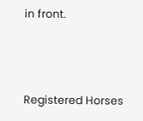in front.



Registered Horses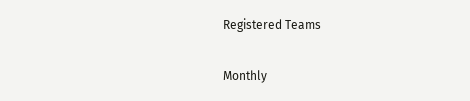Registered Teams

Monthly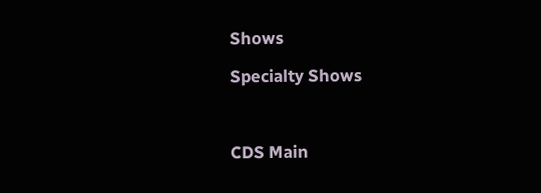Shows

Specialty Shows



CDS Main